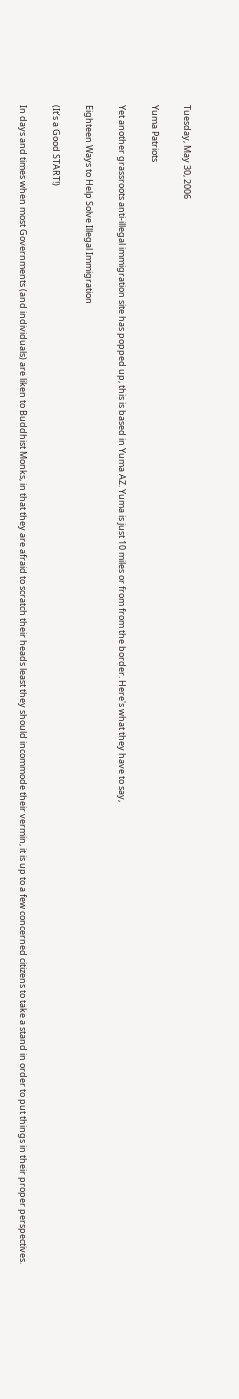Tuesday, May 30, 2006

Yuma Patriots

Yet another grassroots anti-illegal immigration site has popped up, this is based in Yuma AZ. Yuma is just 10 miles or from from the border. Here's what they have to say,

Eighteen Ways to Help Solve Illegal Immigration

(It’s a Good START!)

In days and times when most Governments (and individuals) are liken to Buddhist Monks, in that they are afraid to scratch their heads least they should incommode their vermin, it is up to a few concerned citizens to take a stand in order to put things in their proper perspectives.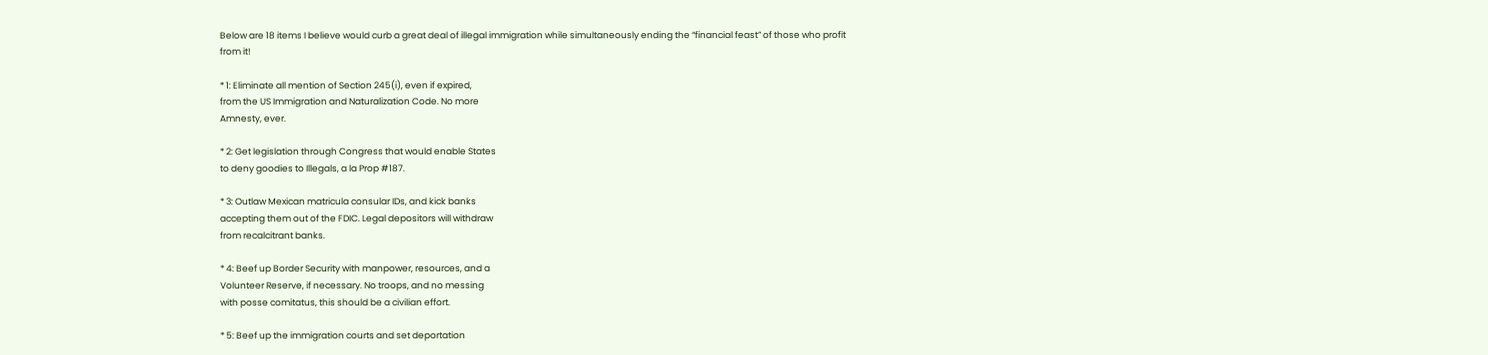Below are 18 items I believe would curb a great deal of illegal immigration while simultaneously ending the “financial feast” of those who profit from it!

* 1: Eliminate all mention of Section 245(i), even if expired,
from the US Immigration and Naturalization Code. No more
Amnesty, ever.

* 2: Get legislation through Congress that would enable States
to deny goodies to Illegals, a la Prop #187.

* 3: Outlaw Mexican matricula consular IDs, and kick banks
accepting them out of the FDIC. Legal depositors will withdraw
from recalcitrant banks.

* 4: Beef up Border Security with manpower, resources, and a
Volunteer Reserve, if necessary. No troops, and no messing
with posse comitatus, this should be a civilian effort.

* 5: Beef up the immigration courts and set deportation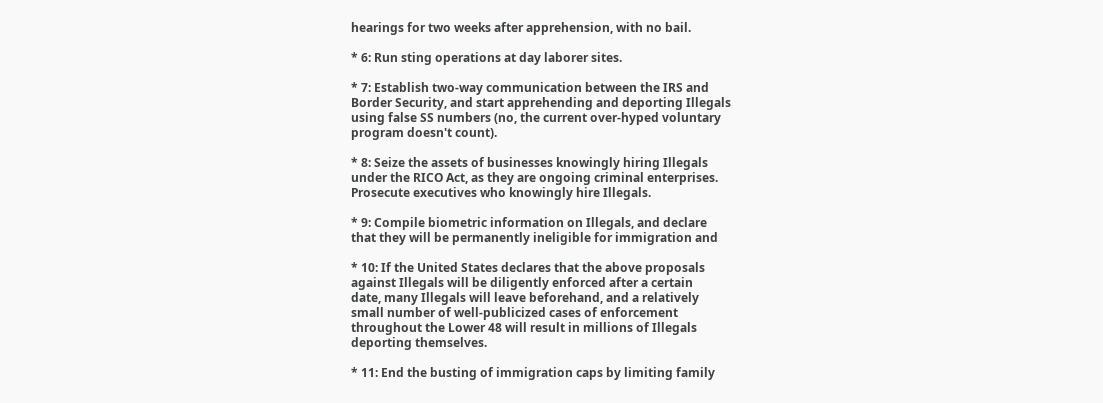hearings for two weeks after apprehension, with no bail.

* 6: Run sting operations at day laborer sites.

* 7: Establish two-way communication between the IRS and
Border Security, and start apprehending and deporting Illegals
using false SS numbers (no, the current over-hyped voluntary
program doesn't count).

* 8: Seize the assets of businesses knowingly hiring Illegals
under the RICO Act, as they are ongoing criminal enterprises.
Prosecute executives who knowingly hire Illegals.

* 9: Compile biometric information on Illegals, and declare
that they will be permanently ineligible for immigration and

* 10: If the United States declares that the above proposals
against Illegals will be diligently enforced after a certain
date, many Illegals will leave beforehand, and a relatively
small number of well-publicized cases of enforcement
throughout the Lower 48 will result in millions of Illegals
deporting themselves.

* 11: End the busting of immigration caps by limiting family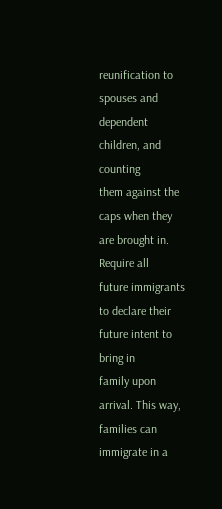reunification to spouses and dependent children, and counting
them against the caps when they are brought in. Require all
future immigrants to declare their future intent to bring in
family upon arrival. This way, families can immigrate in a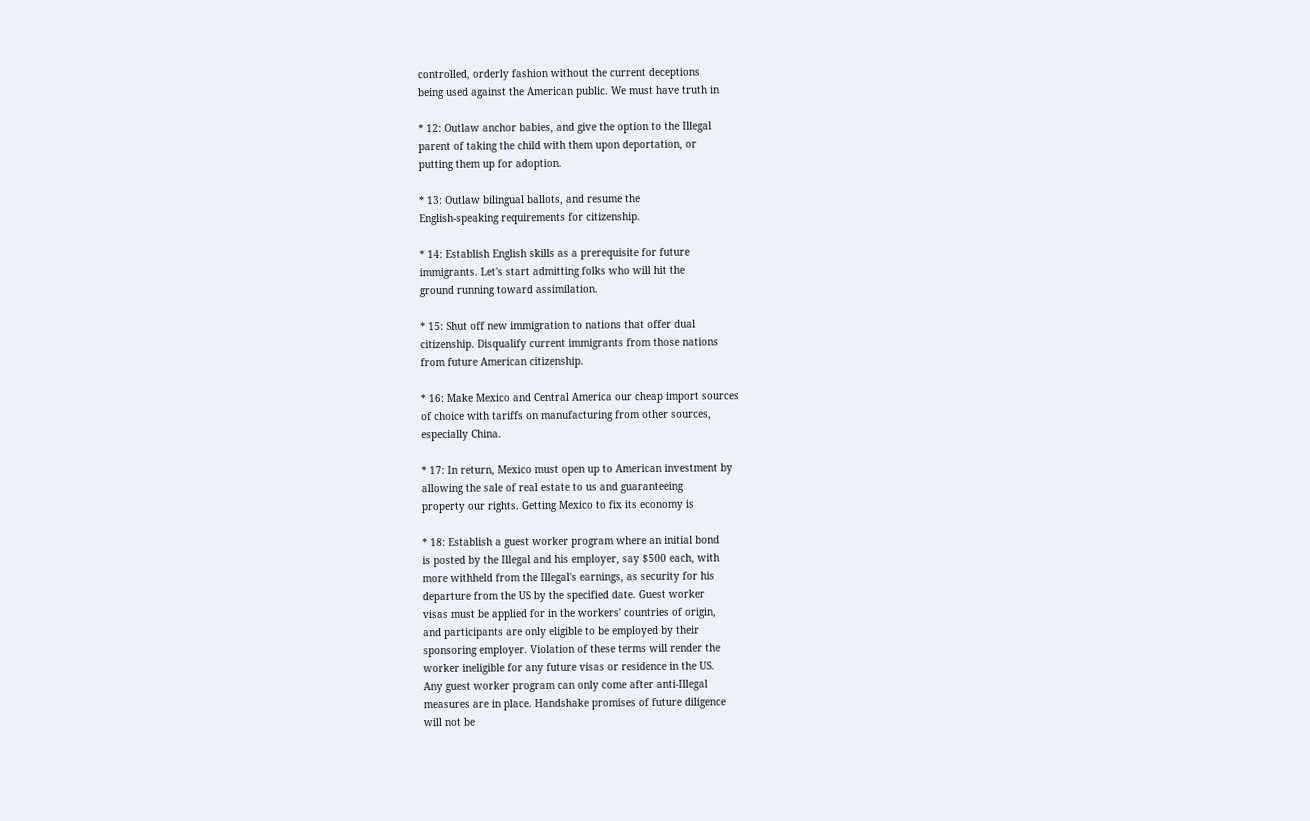controlled, orderly fashion without the current deceptions
being used against the American public. We must have truth in

* 12: Outlaw anchor babies, and give the option to the Illegal
parent of taking the child with them upon deportation, or
putting them up for adoption.

* 13: Outlaw bilingual ballots, and resume the
English-speaking requirements for citizenship.

* 14: Establish English skills as a prerequisite for future
immigrants. Let's start admitting folks who will hit the
ground running toward assimilation.

* 15: Shut off new immigration to nations that offer dual
citizenship. Disqualify current immigrants from those nations
from future American citizenship.

* 16: Make Mexico and Central America our cheap import sources
of choice with tariffs on manufacturing from other sources,
especially China.

* 17: In return, Mexico must open up to American investment by
allowing the sale of real estate to us and guaranteeing
property our rights. Getting Mexico to fix its economy is

* 18: Establish a guest worker program where an initial bond
is posted by the Illegal and his employer, say $500 each, with
more withheld from the Illegal's earnings, as security for his
departure from the US by the specified date. Guest worker
visas must be applied for in the workers' countries of origin,
and participants are only eligible to be employed by their
sponsoring employer. Violation of these terms will render the
worker ineligible for any future visas or residence in the US.
Any guest worker program can only come after anti-Illegal
measures are in place. Handshake promises of future diligence
will not be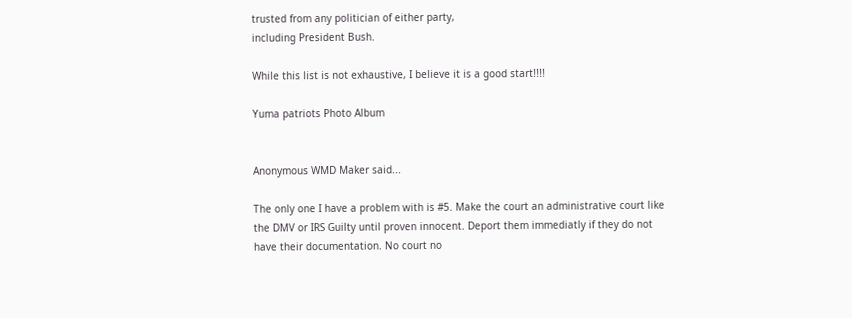trusted from any politician of either party,
including President Bush.

While this list is not exhaustive, I believe it is a good start!!!!

Yuma patriots Photo Album


Anonymous WMD Maker said...

The only one I have a problem with is #5. Make the court an administrative court like the DMV or IRS Guilty until proven innocent. Deport them immediatly if they do not have their documentation. No court no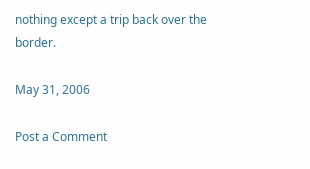nothing except a trip back over the border.

May 31, 2006

Post a Comment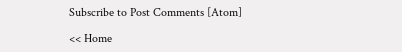Subscribe to Post Comments [Atom]

<< Home